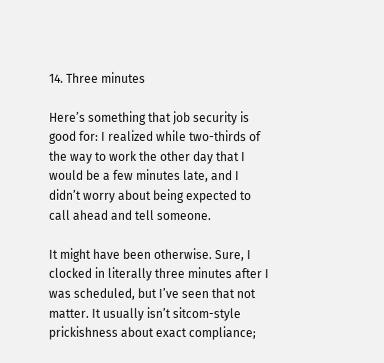14. Three minutes

Here’s something that job security is good for: I realized while two-thirds of the way to work the other day that I would be a few minutes late, and I didn’t worry about being expected to call ahead and tell someone.

It might have been otherwise. Sure, I clocked in literally three minutes after I was scheduled, but I’ve seen that not matter. It usually isn’t sitcom-style prickishness about exact compliance;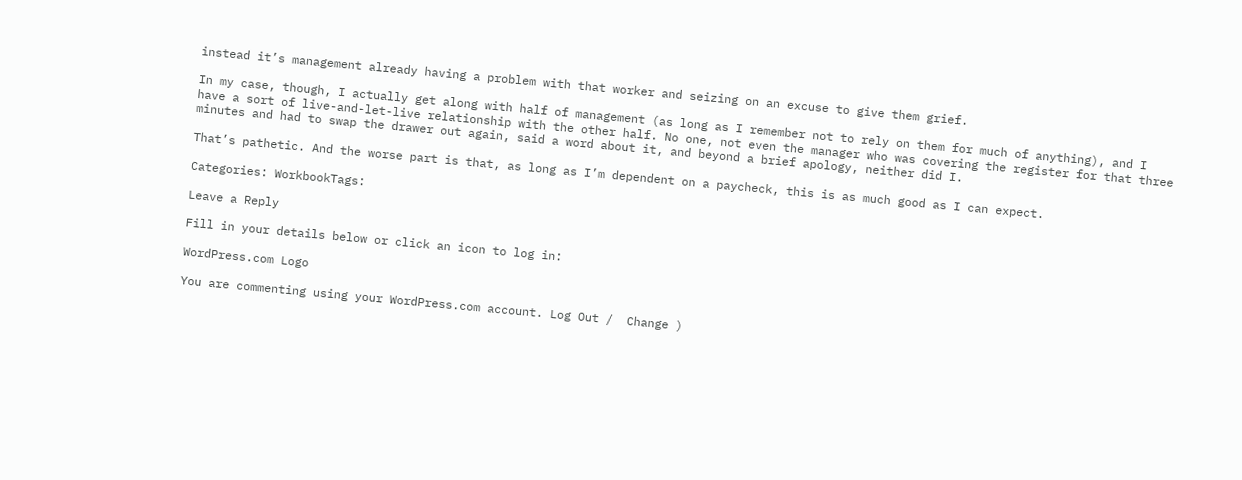instead it’s management already having a problem with that worker and seizing on an excuse to give them grief.

In my case, though, I actually get along with half of management (as long as I remember not to rely on them for much of anything), and I have a sort of live-and-let-live relationship with the other half. No one, not even the manager who was covering the register for that three minutes and had to swap the drawer out again, said a word about it, and beyond a brief apology, neither did I.

That’s pathetic. And the worse part is that, as long as I’m dependent on a paycheck, this is as much good as I can expect.

Categories: WorkbookTags:

Leave a Reply

Fill in your details below or click an icon to log in:

WordPress.com Logo

You are commenting using your WordPress.com account. Log Out /  Change )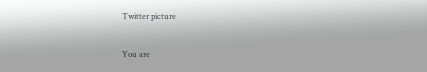Twitter picture

You are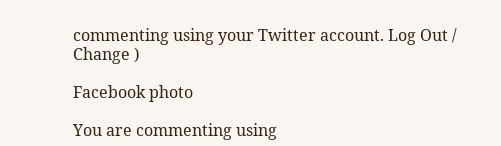commenting using your Twitter account. Log Out /  Change )

Facebook photo

You are commenting using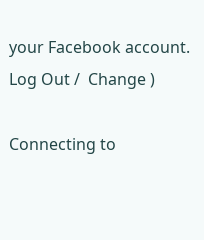your Facebook account. Log Out /  Change )

Connecting to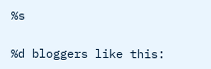%s

%d bloggers like this: